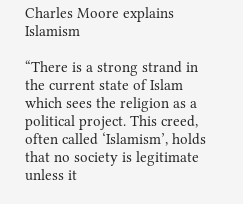Charles Moore explains Islamism

“There is a strong strand in the current state of Islam which sees the religion as a political project. This creed, often called ‘Islamism’, holds that no society is legitimate unless it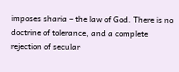imposes sharia – the law of God. There is no doctrine of tolerance, and a complete rejection of secular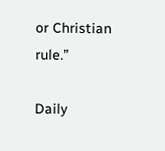or Christian rule.”

Daily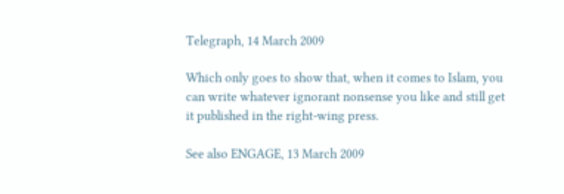Telegraph, 14 March 2009

Which only goes to show that, when it comes to Islam, you can write whatever ignorant nonsense you like and still get it published in the right-wing press.

See also ENGAGE, 13 March 2009